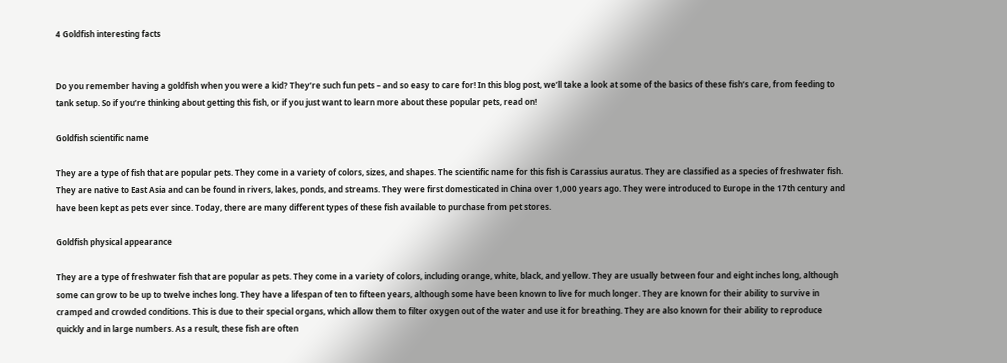4 Goldfish interesting facts


Do you remember having a goldfish when you were a kid? They’re such fun pets – and so easy to care for! In this blog post, we’ll take a look at some of the basics of these fish’s care, from feeding to tank setup. So if you’re thinking about getting this fish, or if you just want to learn more about these popular pets, read on!

Goldfish scientific name

They are a type of fish that are popular pets. They come in a variety of colors, sizes, and shapes. The scientific name for this fish is Carassius auratus. They are classified as a species of freshwater fish. They are native to East Asia and can be found in rivers, lakes, ponds, and streams. They were first domesticated in China over 1,000 years ago. They were introduced to Europe in the 17th century and have been kept as pets ever since. Today, there are many different types of these fish available to purchase from pet stores.

Goldfish physical appearance

They are a type of freshwater fish that are popular as pets. They come in a variety of colors, including orange, white, black, and yellow. They are usually between four and eight inches long, although some can grow to be up to twelve inches long. They have a lifespan of ten to fifteen years, although some have been known to live for much longer. They are known for their ability to survive in cramped and crowded conditions. This is due to their special organs, which allow them to filter oxygen out of the water and use it for breathing. They are also known for their ability to reproduce quickly and in large numbers. As a result, these fish are often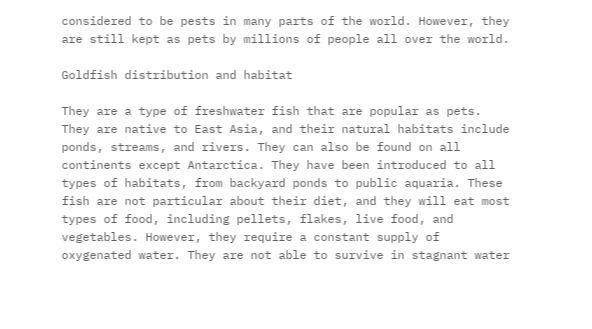considered to be pests in many parts of the world. However, they are still kept as pets by millions of people all over the world.

Goldfish distribution and habitat

They are a type of freshwater fish that are popular as pets. They are native to East Asia, and their natural habitats include ponds, streams, and rivers. They can also be found on all continents except Antarctica. They have been introduced to all types of habitats, from backyard ponds to public aquaria. These fish are not particular about their diet, and they will eat most types of food, including pellets, flakes, live food, and vegetables. However, they require a constant supply of oxygenated water. They are not able to survive in stagnant water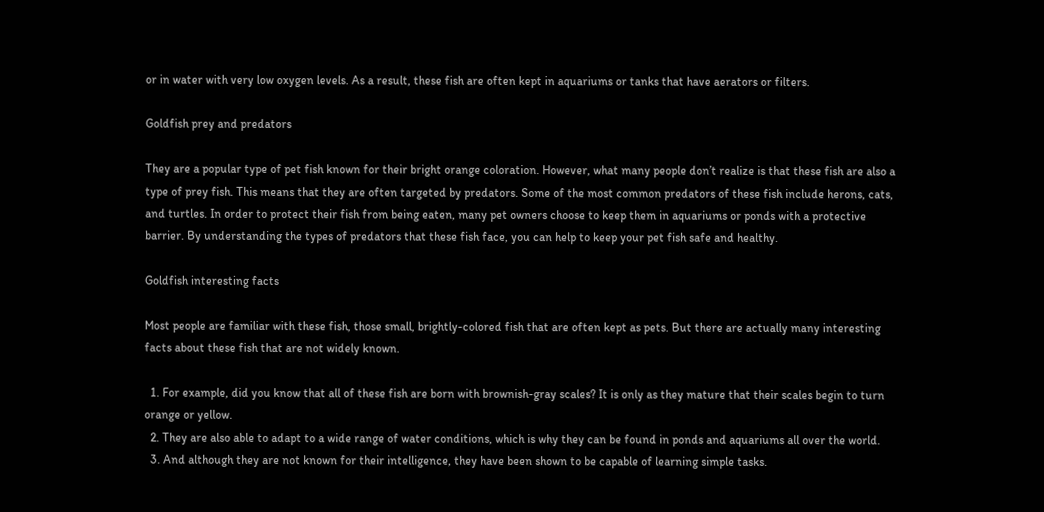or in water with very low oxygen levels. As a result, these fish are often kept in aquariums or tanks that have aerators or filters.

Goldfish prey and predators

They are a popular type of pet fish known for their bright orange coloration. However, what many people don’t realize is that these fish are also a type of prey fish. This means that they are often targeted by predators. Some of the most common predators of these fish include herons, cats, and turtles. In order to protect their fish from being eaten, many pet owners choose to keep them in aquariums or ponds with a protective barrier. By understanding the types of predators that these fish face, you can help to keep your pet fish safe and healthy.

Goldfish interesting facts

Most people are familiar with these fish, those small, brightly-colored fish that are often kept as pets. But there are actually many interesting facts about these fish that are not widely known.

  1. For example, did you know that all of these fish are born with brownish-gray scales? It is only as they mature that their scales begin to turn orange or yellow.
  2. They are also able to adapt to a wide range of water conditions, which is why they can be found in ponds and aquariums all over the world.
  3. And although they are not known for their intelligence, they have been shown to be capable of learning simple tasks.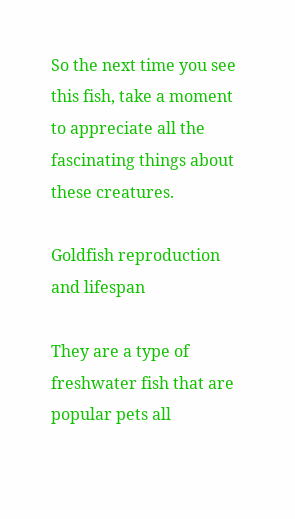So the next time you see this fish, take a moment to appreciate all the fascinating things about these creatures.

Goldfish reproduction and lifespan

They are a type of freshwater fish that are popular pets all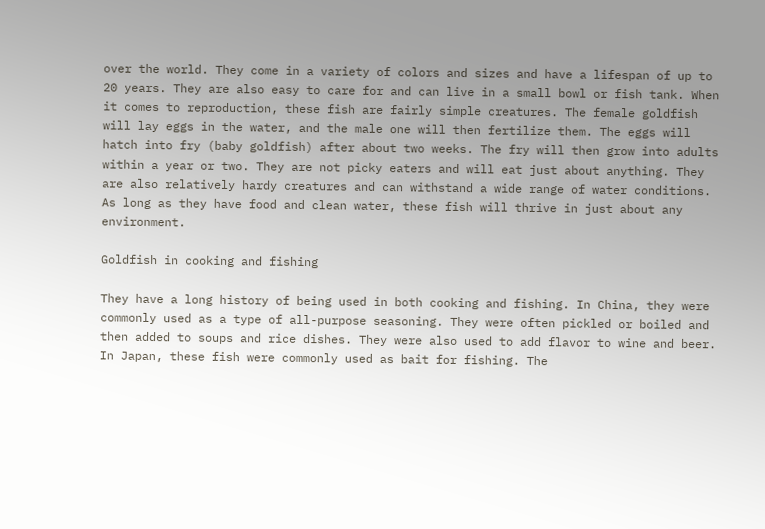over the world. They come in a variety of colors and sizes and have a lifespan of up to 20 years. They are also easy to care for and can live in a small bowl or fish tank. When it comes to reproduction, these fish are fairly simple creatures. The female goldfish will lay eggs in the water, and the male one will then fertilize them. The eggs will hatch into fry (baby goldfish) after about two weeks. The fry will then grow into adults within a year or two. They are not picky eaters and will eat just about anything. They are also relatively hardy creatures and can withstand a wide range of water conditions. As long as they have food and clean water, these fish will thrive in just about any environment.

Goldfish in cooking and fishing

They have a long history of being used in both cooking and fishing. In China, they were commonly used as a type of all-purpose seasoning. They were often pickled or boiled and then added to soups and rice dishes. They were also used to add flavor to wine and beer. In Japan, these fish were commonly used as bait for fishing. The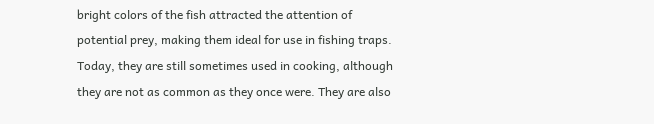bright colors of the fish attracted the attention of potential prey, making them ideal for use in fishing traps. Today, they are still sometimes used in cooking, although they are not as common as they once were. They are also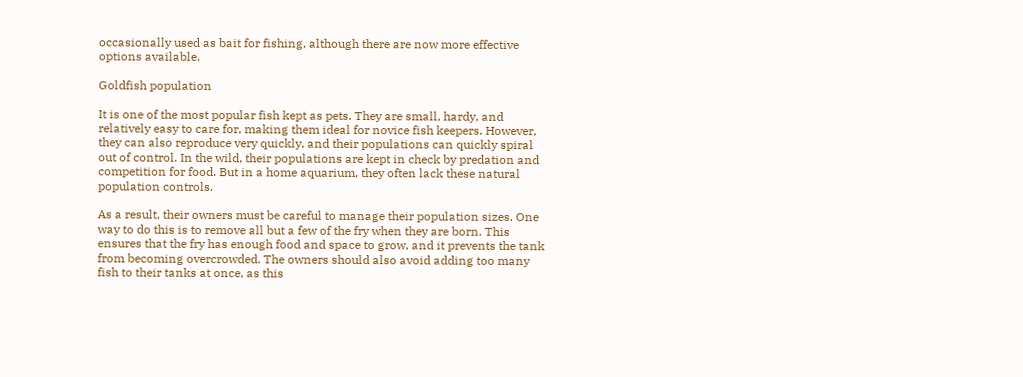occasionally used as bait for fishing, although there are now more effective options available.

Goldfish population

It is one of the most popular fish kept as pets. They are small, hardy, and relatively easy to care for, making them ideal for novice fish keepers. However, they can also reproduce very quickly, and their populations can quickly spiral out of control. In the wild, their populations are kept in check by predation and competition for food. But in a home aquarium, they often lack these natural population controls.

As a result, their owners must be careful to manage their population sizes. One way to do this is to remove all but a few of the fry when they are born. This ensures that the fry has enough food and space to grow, and it prevents the tank from becoming overcrowded. The owners should also avoid adding too many fish to their tanks at once, as this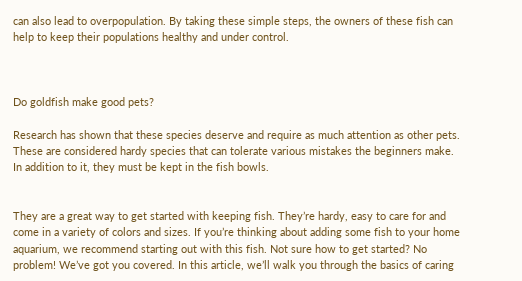can also lead to overpopulation. By taking these simple steps, the owners of these fish can help to keep their populations healthy and under control.



Do goldfish make good pets?

Research has shown that these species deserve and require as much attention as other pets. These are considered hardy species that can tolerate various mistakes the beginners make. In addition to it, they must be kept in the fish bowls.


They are a great way to get started with keeping fish. They’re hardy, easy to care for and come in a variety of colors and sizes. If you’re thinking about adding some fish to your home aquarium, we recommend starting out with this fish. Not sure how to get started? No problem! We’ve got you covered. In this article, we’ll walk you through the basics of caring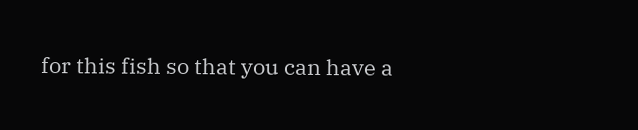for this fish so that you can have a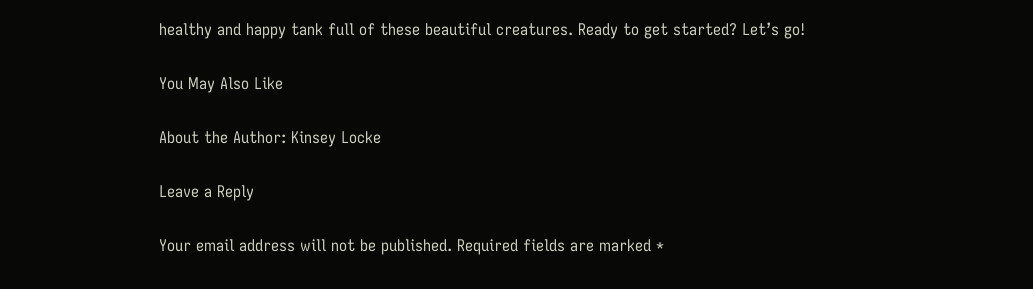healthy and happy tank full of these beautiful creatures. Ready to get started? Let’s go!

You May Also Like

About the Author: Kinsey Locke

Leave a Reply

Your email address will not be published. Required fields are marked *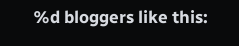%d bloggers like this: